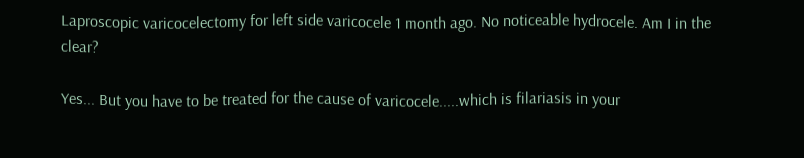Laproscopic varicocelectomy for left side varicocele 1 month ago. No noticeable hydrocele. Am I in the clear?

Yes... But you have to be treated for the cause of varicocele.....which is filariasis in your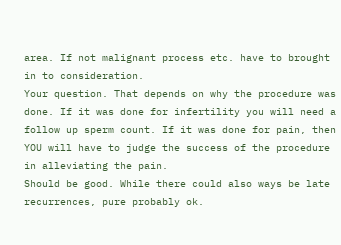area. If not malignant process etc. have to brought in to consideration.
Your question. That depends on why the procedure was done. If it was done for infertility you will need a follow up sperm count. If it was done for pain, then YOU will have to judge the success of the procedure in alleviating the pain.
Should be good. While there could also ways be late recurrences, pure probably ok.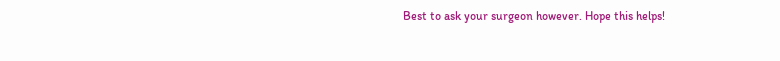Best to ask your surgeon however. Hope this helps!